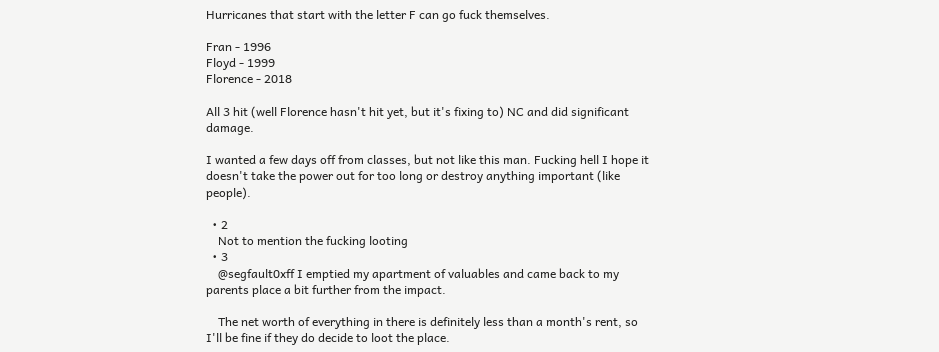Hurricanes that start with the letter F can go fuck themselves.

Fran - 1996
Floyd - 1999
Florence - 2018

All 3 hit (well Florence hasn't hit yet, but it's fixing to) NC and did significant damage.

I wanted a few days off from classes, but not like this man. Fucking hell I hope it doesn't take the power out for too long or destroy anything important (like people).

  • 2
    Not to mention the fucking looting
  • 3
    @segfault0xff I emptied my apartment of valuables and came back to my parents place a bit further from the impact.

    The net worth of everything in there is definitely less than a month's rent, so I'll be fine if they do decide to loot the place.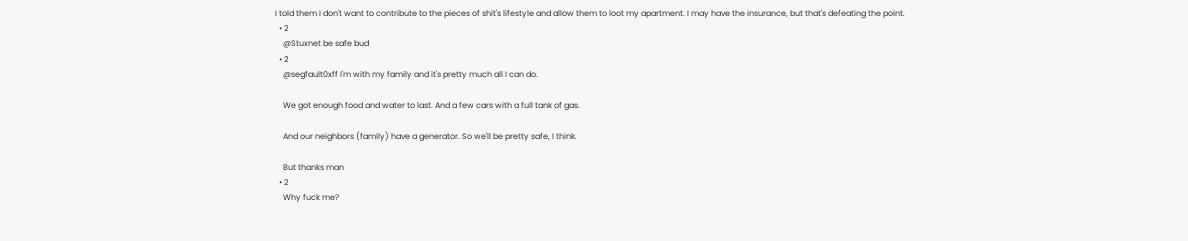I told them I don't want to contribute to the pieces of shit's lifestyle and allow them to loot my apartment. I may have the insurance, but that's defeating the point.
  • 2
    @Stuxnet be safe bud
  • 2
    @segfault0xff I'm with my family and it's pretty much all I can do.

    We got enough food and water to last. And a few cars with a full tank of gas.

    And our neighbors (family) have a generator. So we'll be pretty safe, I think.

    But thanks man
  • 2
    Why fuck me?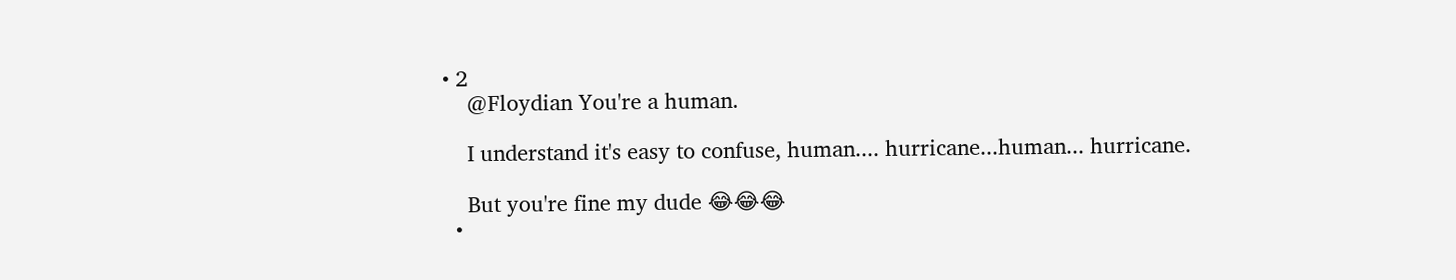• 2
    @Floydian You're a human.

    I understand it's easy to confuse, human.... hurricane...human... hurricane.

    But you're fine my dude 😂😂😂
  •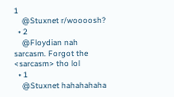1
    @Stuxnet r/woooosh?
  • 2
    @Floydian nah sarcasm. Forgot the <sarcasm> tho lol
  • 1
    @Stuxnet hahahahaha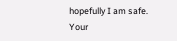hopefully I am safe.
Your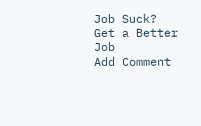Job Suck?
Get a Better Job
Add Comment